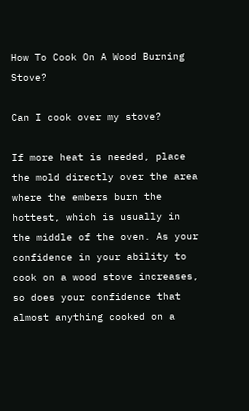How To Cook On A Wood Burning Stove?

Can I cook over my stove?

If more heat is needed, place the mold directly over the area where the embers burn the hottest, which is usually in the middle of the oven. As your confidence in your ability to cook on a wood stove increases, so does your confidence that almost anything cooked on a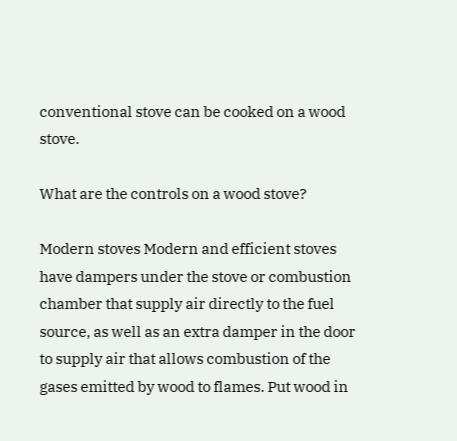conventional stove can be cooked on a wood stove.

What are the controls on a wood stove?

Modern stoves Modern and efficient stoves have dampers under the stove or combustion chamber that supply air directly to the fuel source, as well as an extra damper in the door to supply air that allows combustion of the gases emitted by wood to flames. Put wood in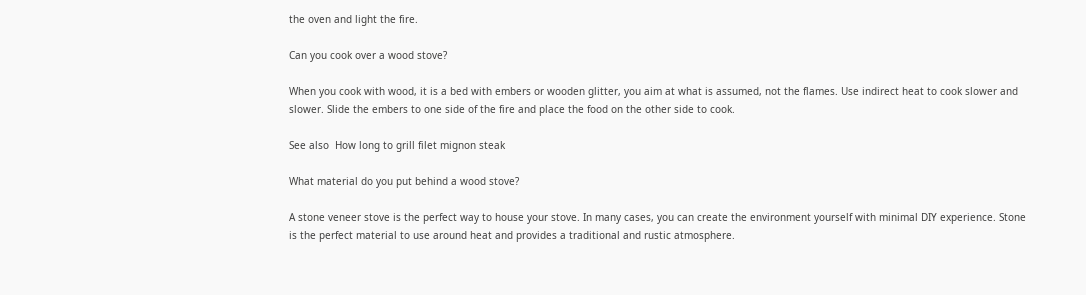the oven and light the fire.

Can you cook over a wood stove?

When you cook with wood, it is a bed with embers or wooden glitter, you aim at what is assumed, not the flames. Use indirect heat to cook slower and slower. Slide the embers to one side of the fire and place the food on the other side to cook.

See also  How long to grill filet mignon steak

What material do you put behind a wood stove?

A stone veneer stove is the perfect way to house your stove. In many cases, you can create the environment yourself with minimal DIY experience. Stone is the perfect material to use around heat and provides a traditional and rustic atmosphere.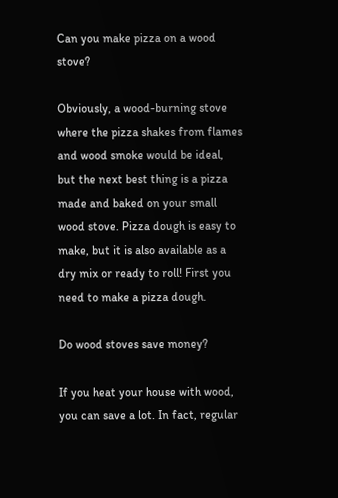Can you make pizza on a wood stove?

Obviously, a wood-burning stove where the pizza shakes from flames and wood smoke would be ideal, but the next best thing is a pizza made and baked on your small wood stove. Pizza dough is easy to make, but it is also available as a dry mix or ready to roll! First you need to make a pizza dough.

Do wood stoves save money?

If you heat your house with wood, you can save a lot. In fact, regular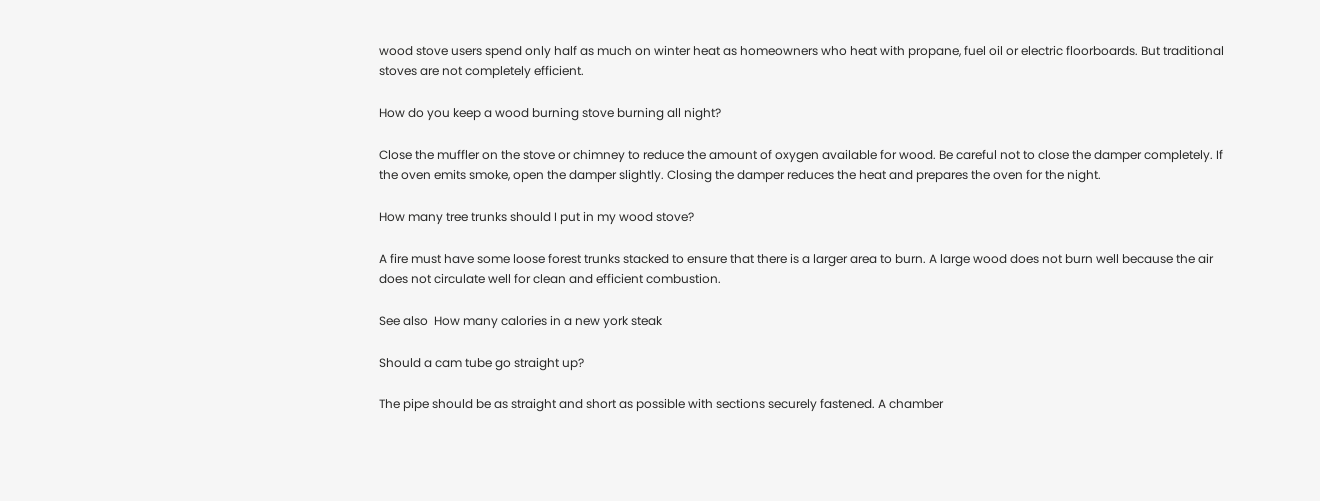wood stove users spend only half as much on winter heat as homeowners who heat with propane, fuel oil or electric floorboards. But traditional stoves are not completely efficient.

How do you keep a wood burning stove burning all night?

Close the muffler on the stove or chimney to reduce the amount of oxygen available for wood. Be careful not to close the damper completely. If the oven emits smoke, open the damper slightly. Closing the damper reduces the heat and prepares the oven for the night.

How many tree trunks should I put in my wood stove?

A fire must have some loose forest trunks stacked to ensure that there is a larger area to burn. A large wood does not burn well because the air does not circulate well for clean and efficient combustion.

See also  How many calories in a new york steak

Should a cam tube go straight up?

The pipe should be as straight and short as possible with sections securely fastened. A chamber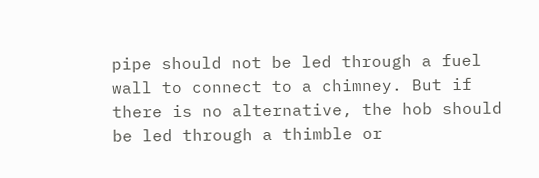pipe should not be led through a fuel wall to connect to a chimney. But if there is no alternative, the hob should be led through a thimble or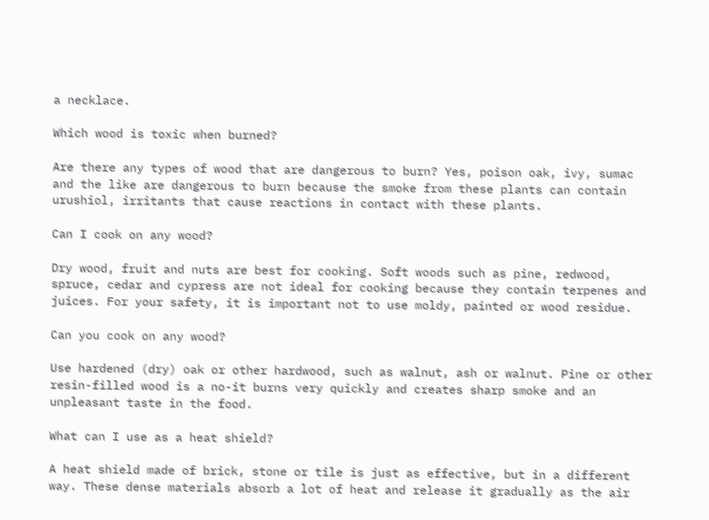a necklace.

Which wood is toxic when burned?

Are there any types of wood that are dangerous to burn? Yes, poison oak, ivy, sumac and the like are dangerous to burn because the smoke from these plants can contain urushiol, irritants that cause reactions in contact with these plants.

Can I cook on any wood?

Dry wood, fruit and nuts are best for cooking. Soft woods such as pine, redwood, spruce, cedar and cypress are not ideal for cooking because they contain terpenes and juices. For your safety, it is important not to use moldy, painted or wood residue.

Can you cook on any wood?

Use hardened (dry) oak or other hardwood, such as walnut, ash or walnut. Pine or other resin-filled wood is a no-it burns very quickly and creates sharp smoke and an unpleasant taste in the food.

What can I use as a heat shield?

A heat shield made of brick, stone or tile is just as effective, but in a different way. These dense materials absorb a lot of heat and release it gradually as the air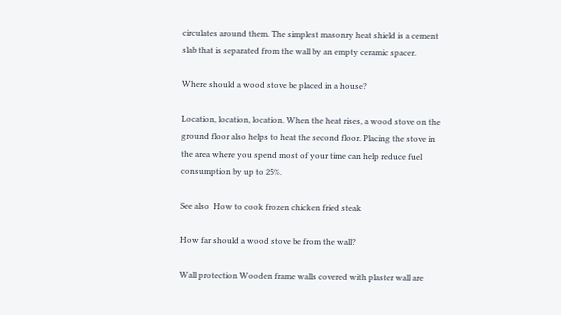circulates around them. The simplest masonry heat shield is a cement slab that is separated from the wall by an empty ceramic spacer.

Where should a wood stove be placed in a house?

Location, location, location. When the heat rises, a wood stove on the ground floor also helps to heat the second floor. Placing the stove in the area where you spend most of your time can help reduce fuel consumption by up to 25%.

See also  How to cook frozen chicken fried steak

How far should a wood stove be from the wall?

Wall protection Wooden frame walls covered with plaster wall are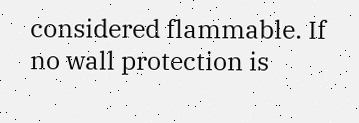considered flammable. If no wall protection is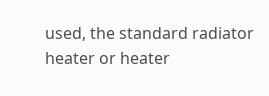used, the standard radiator heater or heater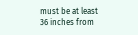must be at least 36 inches from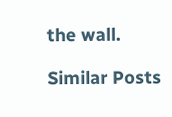the wall.

Similar Posts